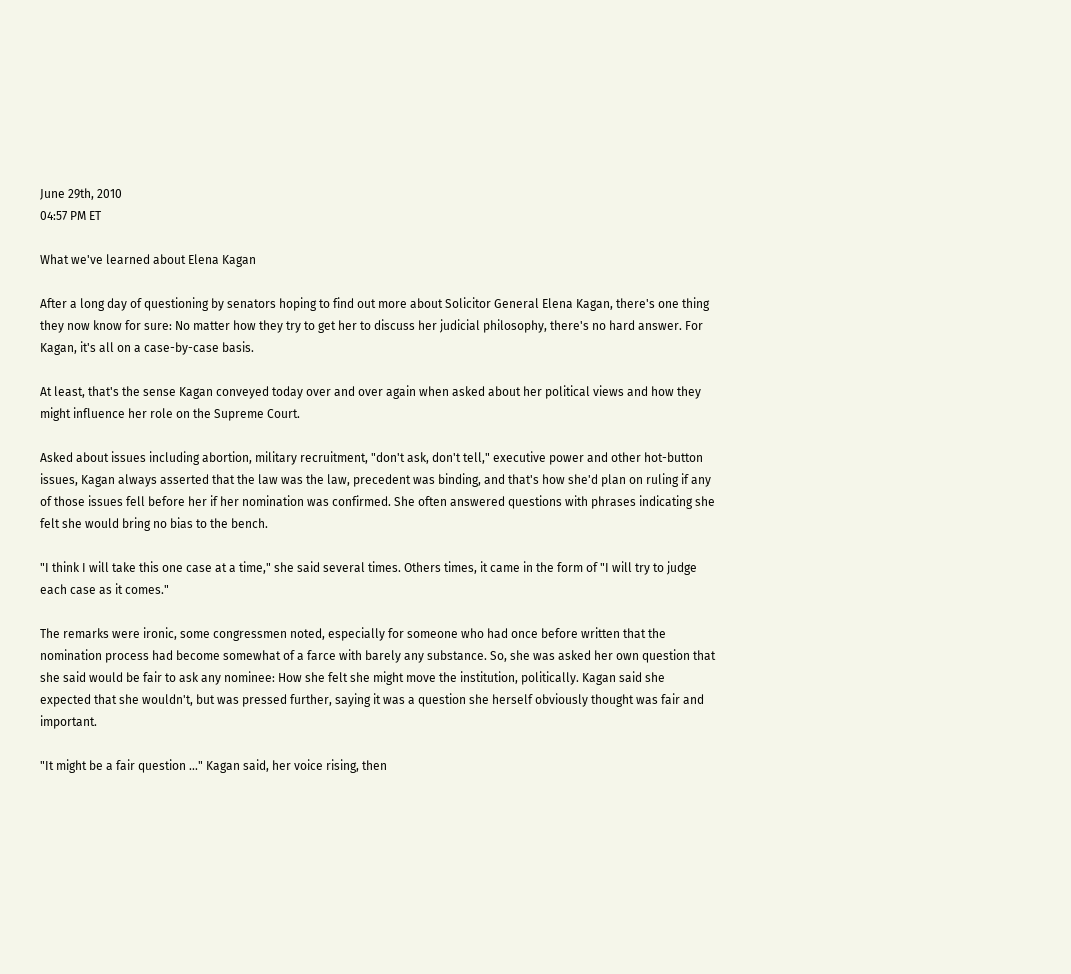June 29th, 2010
04:57 PM ET

What we've learned about Elena Kagan

After a long day of questioning by senators hoping to find out more about Solicitor General Elena Kagan, there's one thing they now know for sure: No matter how they try to get her to discuss her judicial philosophy, there's no hard answer. For Kagan, it's all on a case-by-case basis.

At least, that's the sense Kagan conveyed today over and over again when asked about her political views and how they might influence her role on the Supreme Court.

Asked about issues including abortion, military recruitment, "don't ask, don't tell," executive power and other hot-button issues, Kagan always asserted that the law was the law, precedent was binding, and that's how she'd plan on ruling if any of those issues fell before her if her nomination was confirmed. She often answered questions with phrases indicating she felt she would bring no bias to the bench.

"I think I will take this one case at a time," she said several times. Others times, it came in the form of "I will try to judge each case as it comes."

The remarks were ironic, some congressmen noted, especially for someone who had once before written that the nomination process had become somewhat of a farce with barely any substance. So, she was asked her own question that she said would be fair to ask any nominee: How she felt she might move the institution, politically. Kagan said she expected that she wouldn't, but was pressed further, saying it was a question she herself obviously thought was fair and important.

"It might be a fair question ..." Kagan said, her voice rising, then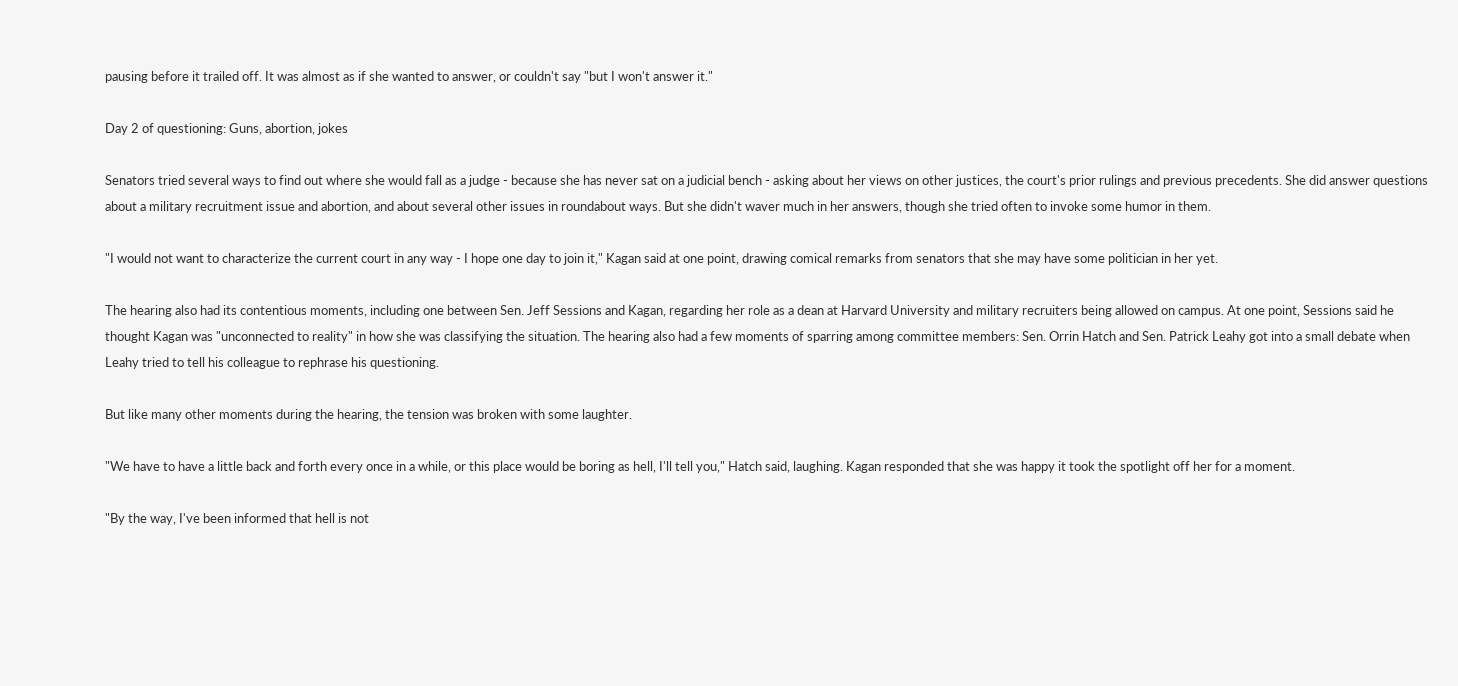pausing before it trailed off. It was almost as if she wanted to answer, or couldn't say "but I won't answer it."

Day 2 of questioning: Guns, abortion, jokes

Senators tried several ways to find out where she would fall as a judge - because she has never sat on a judicial bench - asking about her views on other justices, the court's prior rulings and previous precedents. She did answer questions about a military recruitment issue and abortion, and about several other issues in roundabout ways. But she didn't waver much in her answers, though she tried often to invoke some humor in them.

"I would not want to characterize the current court in any way - I hope one day to join it," Kagan said at one point, drawing comical remarks from senators that she may have some politician in her yet.

The hearing also had its contentious moments, including one between Sen. Jeff Sessions and Kagan, regarding her role as a dean at Harvard University and military recruiters being allowed on campus. At one point, Sessions said he thought Kagan was "unconnected to reality" in how she was classifying the situation. The hearing also had a few moments of sparring among committee members: Sen. Orrin Hatch and Sen. Patrick Leahy got into a small debate when Leahy tried to tell his colleague to rephrase his questioning.

But like many other moments during the hearing, the tension was broken with some laughter.

"We have to have a little back and forth every once in a while, or this place would be boring as hell, I'll tell you," Hatch said, laughing. Kagan responded that she was happy it took the spotlight off her for a moment.

"By the way, I've been informed that hell is not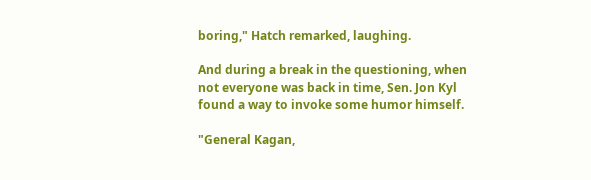boring," Hatch remarked, laughing.

And during a break in the questioning, when not everyone was back in time, Sen. Jon Kyl found a way to invoke some humor himself.

"General Kagan,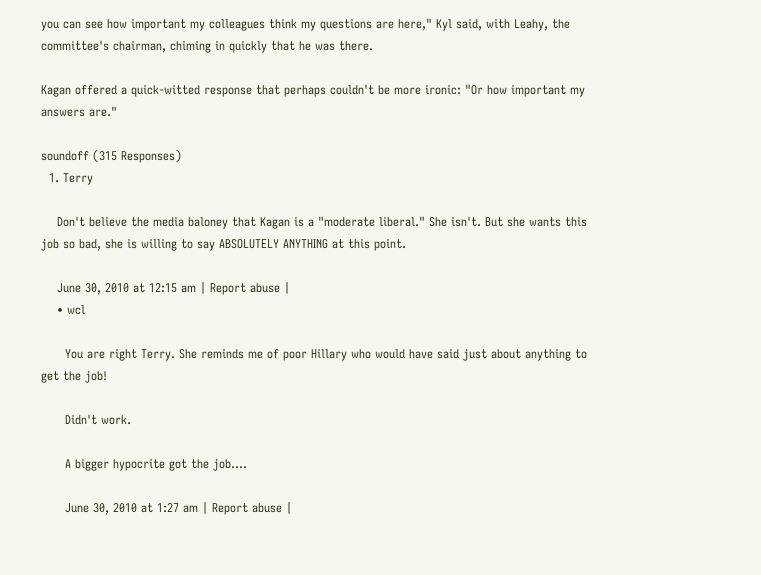you can see how important my colleagues think my questions are here," Kyl said, with Leahy, the committee's chairman, chiming in quickly that he was there.

Kagan offered a quick-witted response that perhaps couldn't be more ironic: "Or how important my answers are."

soundoff (315 Responses)
  1. Terry

    Don't believe the media baloney that Kagan is a "moderate liberal." She isn't. But she wants this job so bad, she is willing to say ABSOLUTELY ANYTHING at this point.

    June 30, 2010 at 12:15 am | Report abuse |
    • wcl

      You are right Terry. She reminds me of poor Hillary who would have said just about anything to get the job!

      Didn't work.

      A bigger hypocrite got the job....

      June 30, 2010 at 1:27 am | Report abuse |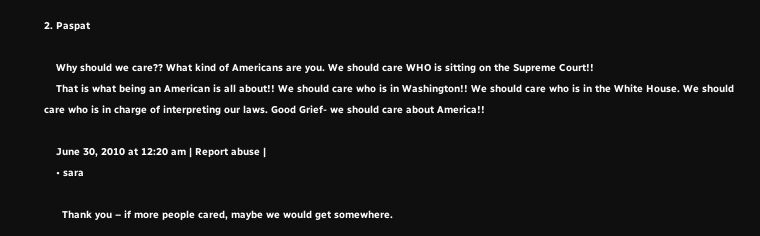2. Paspat

    Why should we care?? What kind of Americans are you. We should care WHO is sitting on the Supreme Court!!
    That is what being an American is all about!! We should care who is in Washington!! We should care who is in the White House. We should care who is in charge of interpreting our laws. Good Grief- we should care about America!!

    June 30, 2010 at 12:20 am | Report abuse |
    • sara

      Thank you – if more people cared, maybe we would get somewhere.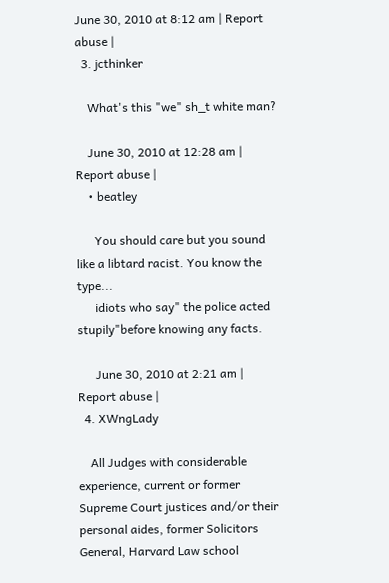June 30, 2010 at 8:12 am | Report abuse |
  3. jcthinker

    What's this "we" sh_t white man?

    June 30, 2010 at 12:28 am | Report abuse |
    • beatley

      You should care but you sound like a libtard racist. You know the type...
      idiots who say" the police acted stupily"before knowing any facts.

      June 30, 2010 at 2:21 am | Report abuse |
  4. XWngLady

    All Judges with considerable experience, current or former Supreme Court justices and/or their personal aides, former Solicitors General, Harvard Law school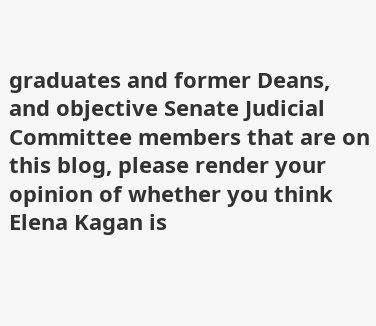graduates and former Deans, and objective Senate Judicial Committee members that are on this blog, please render your opinion of whether you think Elena Kagan is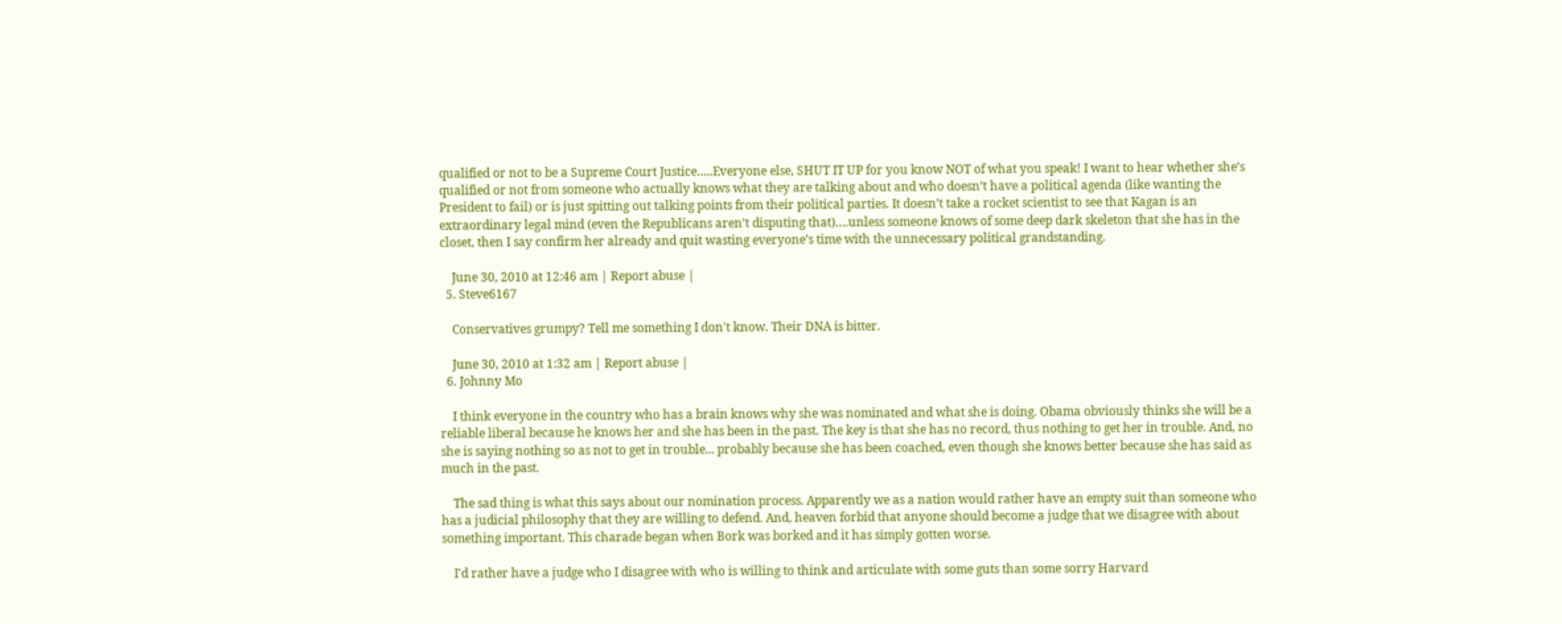qualified or not to be a Supreme Court Justice…..Everyone else, SHUT IT UP for you know NOT of what you speak! I want to hear whether she’s qualified or not from someone who actually knows what they are talking about and who doesn’t have a political agenda (like wanting the President to fail) or is just spitting out talking points from their political parties. It doesn’t take a rocket scientist to see that Kagan is an extraordinary legal mind (even the Republicans aren’t disputing that)….unless someone knows of some deep dark skeleton that she has in the closet, then I say confirm her already and quit wasting everyone’s time with the unnecessary political grandstanding.

    June 30, 2010 at 12:46 am | Report abuse |
  5. Steve6167

    Conservatives grumpy? Tell me something I don't know. Their DNA is bitter.

    June 30, 2010 at 1:32 am | Report abuse |
  6. Johnny Mo

    I think everyone in the country who has a brain knows why she was nominated and what she is doing. Obama obviously thinks she will be a reliable liberal because he knows her and she has been in the past. The key is that she has no record, thus nothing to get her in trouble. And, no she is saying nothing so as not to get in trouble... probably because she has been coached, even though she knows better because she has said as much in the past.

    The sad thing is what this says about our nomination process. Apparently we as a nation would rather have an empty suit than someone who has a judicial philosophy that they are willing to defend. And, heaven forbid that anyone should become a judge that we disagree with about something important. This charade began when Bork was borked and it has simply gotten worse.

    I'd rather have a judge who I disagree with who is willing to think and articulate with some guts than some sorry Harvard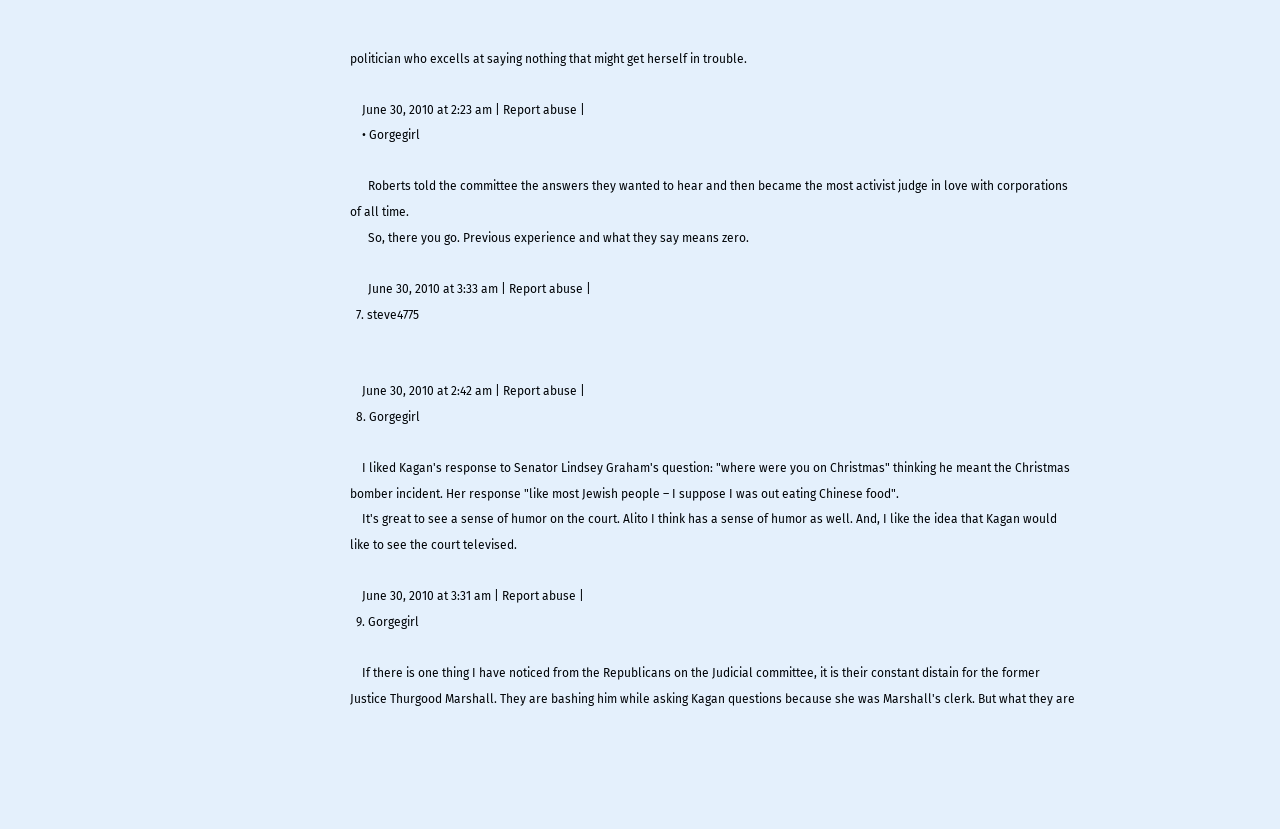politician who excells at saying nothing that might get herself in trouble.

    June 30, 2010 at 2:23 am | Report abuse |
    • Gorgegirl

      Roberts told the committee the answers they wanted to hear and then became the most activist judge in love with corporations of all time.
      So, there you go. Previous experience and what they say means zero.

      June 30, 2010 at 3:33 am | Report abuse |
  7. steve4775


    June 30, 2010 at 2:42 am | Report abuse |
  8. Gorgegirl

    I liked Kagan's response to Senator Lindsey Graham's question: "where were you on Christmas" thinking he meant the Christmas bomber incident. Her response "like most Jewish people – I suppose I was out eating Chinese food".
    It's great to see a sense of humor on the court. Alito I think has a sense of humor as well. And, I like the idea that Kagan would like to see the court televised.

    June 30, 2010 at 3:31 am | Report abuse |
  9. Gorgegirl

    If there is one thing I have noticed from the Republicans on the Judicial committee, it is their constant distain for the former Justice Thurgood Marshall. They are bashing him while asking Kagan questions because she was Marshall's clerk. But what they are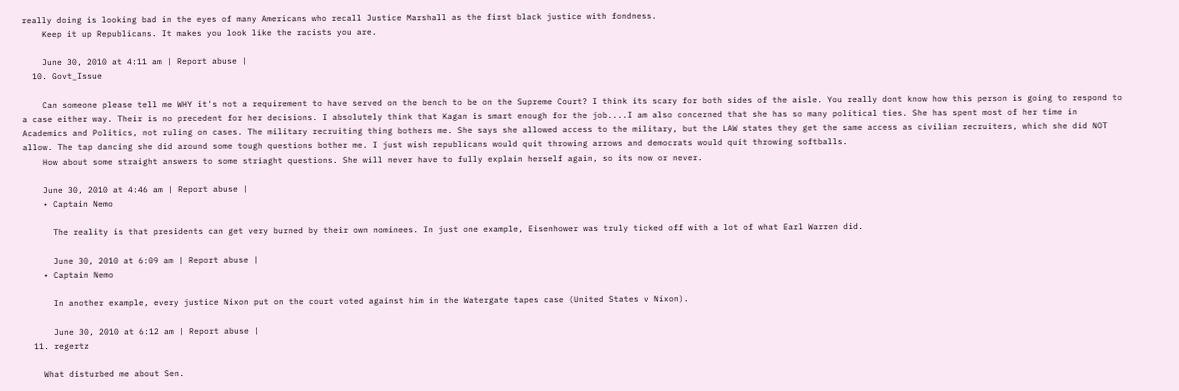really doing is looking bad in the eyes of many Americans who recall Justice Marshall as the first black justice with fondness.
    Keep it up Republicans. It makes you look like the racists you are.

    June 30, 2010 at 4:11 am | Report abuse |
  10. Govt_Issue

    Can someone please tell me WHY it's not a requirement to have served on the bench to be on the Supreme Court? I think its scary for both sides of the aisle. You really dont know how this person is going to respond to a case either way. Their is no precedent for her decisions. I absolutely think that Kagan is smart enough for the job....I am also concerned that she has so many political ties. She has spent most of her time in Academics and Politics, not ruling on cases. The military recruiting thing bothers me. She says she allowed access to the military, but the LAW states they get the same access as civilian recruiters, which she did NOT allow. The tap dancing she did around some tough questions bother me. I just wish republicans would quit throwing arrows and democrats would quit throwing softballs.
    How about some straight answers to some striaght questions. She will never have to fully explain herself again, so its now or never.

    June 30, 2010 at 4:46 am | Report abuse |
    • Captain Nemo

      The reality is that presidents can get very burned by their own nominees. In just one example, Eisenhower was truly ticked off with a lot of what Earl Warren did.

      June 30, 2010 at 6:09 am | Report abuse |
    • Captain Nemo

      In another example, every justice Nixon put on the court voted against him in the Watergate tapes case (United States v Nixon).

      June 30, 2010 at 6:12 am | Report abuse |
  11. regertz

    What disturbed me about Sen.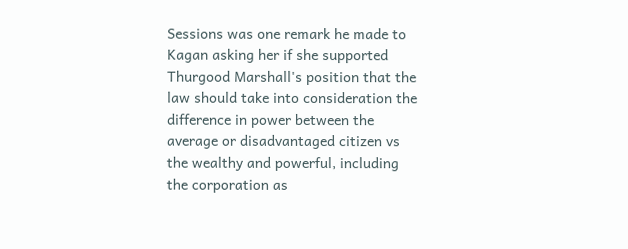Sessions was one remark he made to Kagan asking her if she supported Thurgood Marshall's position that the law should take into consideration the difference in power between the average or disadvantaged citizen vs the wealthy and powerful, including the corporation as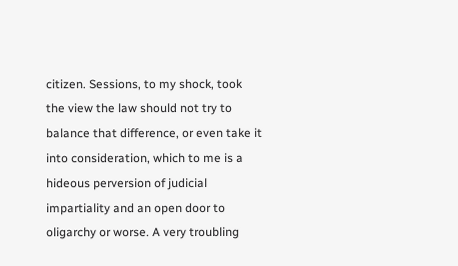citizen. Sessions, to my shock, took the view the law should not try to balance that difference, or even take it into consideration, which to me is a hideous perversion of judicial impartiality and an open door to oligarchy or worse. A very troubling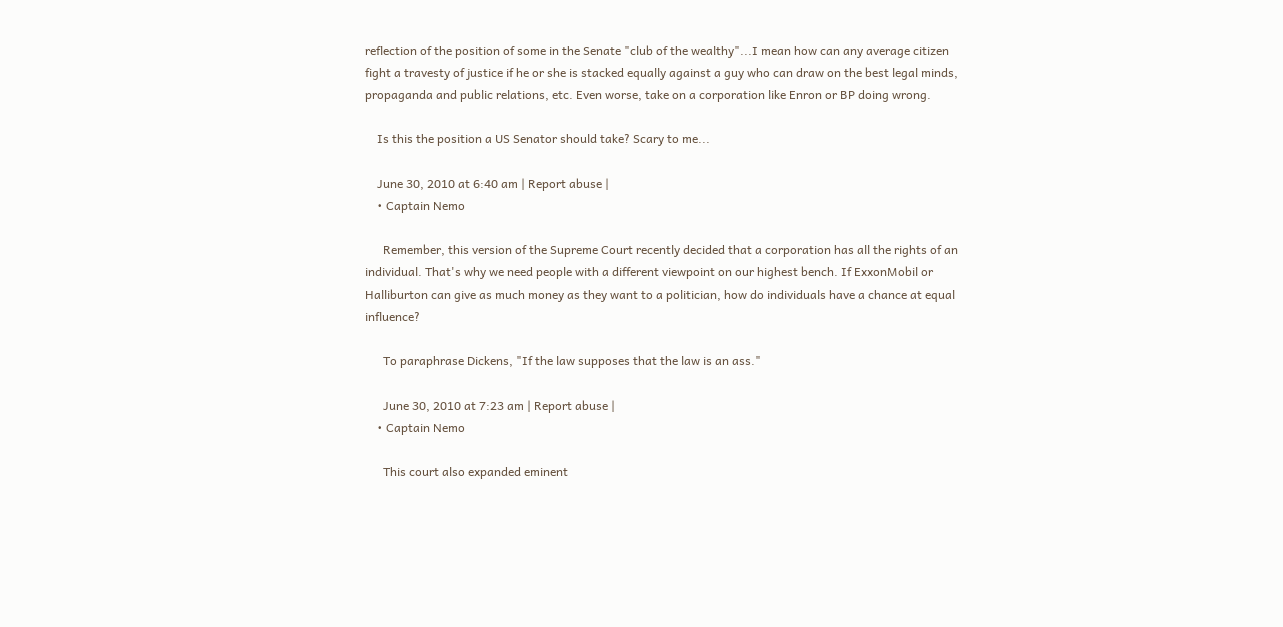reflection of the position of some in the Senate "club of the wealthy"...I mean how can any average citizen fight a travesty of justice if he or she is stacked equally against a guy who can draw on the best legal minds, propaganda and public relations, etc. Even worse, take on a corporation like Enron or BP doing wrong.

    Is this the position a US Senator should take? Scary to me...

    June 30, 2010 at 6:40 am | Report abuse |
    • Captain Nemo

      Remember, this version of the Supreme Court recently decided that a corporation has all the rights of an individual. That's why we need people with a different viewpoint on our highest bench. If ExxonMobil or Halliburton can give as much money as they want to a politician, how do individuals have a chance at equal influence?

      To paraphrase Dickens, "If the law supposes that the law is an ass."

      June 30, 2010 at 7:23 am | Report abuse |
    • Captain Nemo

      This court also expanded eminent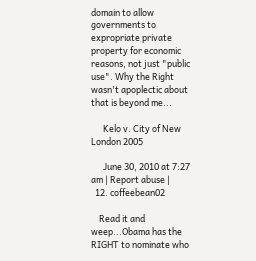domain to allow governments to expropriate private property for economic reasons, not just "public use". Why the Right wasn't apoplectic about that is beyond me...

      Kelo v. City of New London 2005

      June 30, 2010 at 7:27 am | Report abuse |
  12. coffeebean02

    Read it and weep...Obama has the RIGHT to nominate who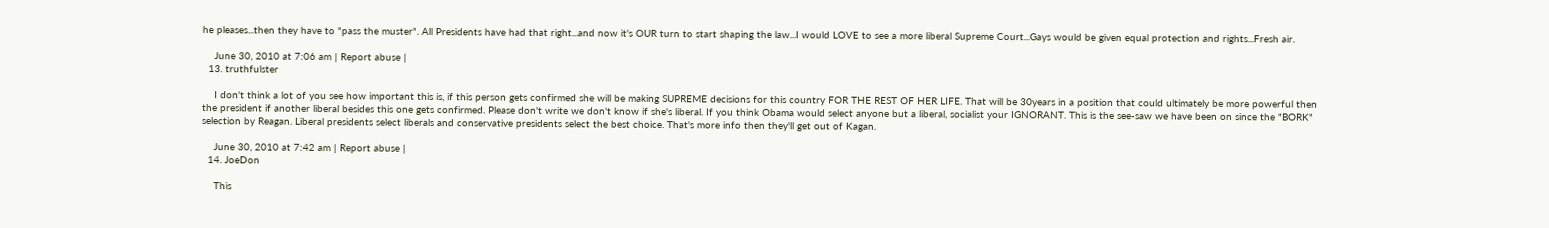he pleases...then they have to "pass the muster". All Presidents have had that right...and now it's OUR turn to start shaping the law...I would LOVE to see a more liberal Supreme Court...Gays would be given equal protection and rights...Fresh air.

    June 30, 2010 at 7:06 am | Report abuse |
  13. truthfulster

    I don't think a lot of you see how important this is, if this person gets confirmed she will be making SUPREME decisions for this country FOR THE REST OF HER LIFE. That will be 30years in a position that could ultimately be more powerful then the president if another liberal besides this one gets confirmed. Please don't write we don't know if she's liberal. If you think Obama would select anyone but a liberal, socialist your IGNORANT. This is the see-saw we have been on since the "BORK" selection by Reagan. Liberal presidents select liberals and conservative presidents select the best choice. That's more info then they'll get out of Kagan.

    June 30, 2010 at 7:42 am | Report abuse |
  14. JoeDon

    This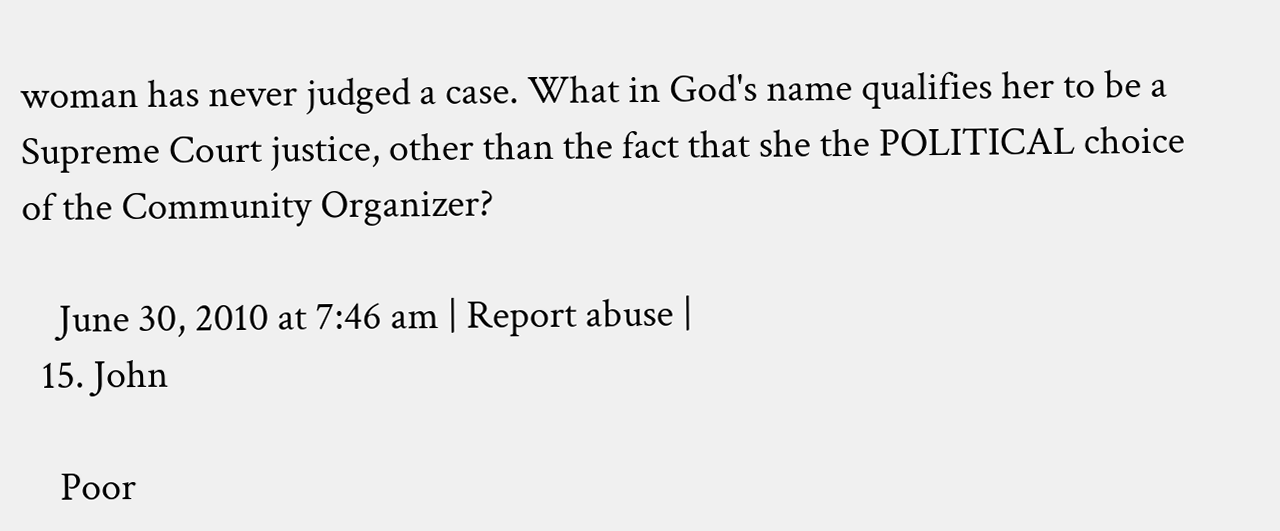woman has never judged a case. What in God's name qualifies her to be a Supreme Court justice, other than the fact that she the POLITICAL choice of the Community Organizer?

    June 30, 2010 at 7:46 am | Report abuse |
  15. John

    Poor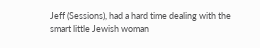Jeff (Sessions), had a hard time dealing with the smart little Jewish woman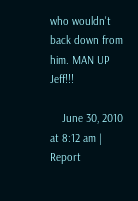who wouldn't back down from him. MAN UP Jeff!!!

    June 30, 2010 at 8:12 am | Report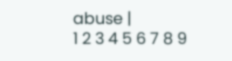abuse |
1 2 3 4 5 6 7 8 9